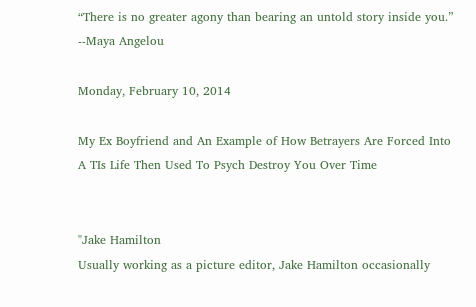“There is no greater agony than bearing an untold story inside you.” --Maya Angelou

Monday, February 10, 2014

My Ex Boyfriend and An Example of How Betrayers Are Forced Into A TIs Life Then Used To Psych Destroy You Over Time


"Jake Hamilton
Usually working as a picture editor, Jake Hamilton occasionally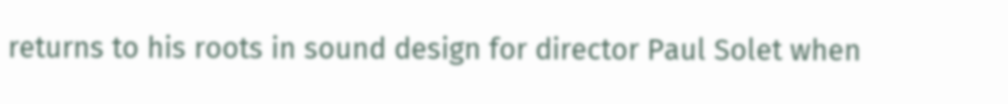returns to his roots in sound design for director Paul Solet when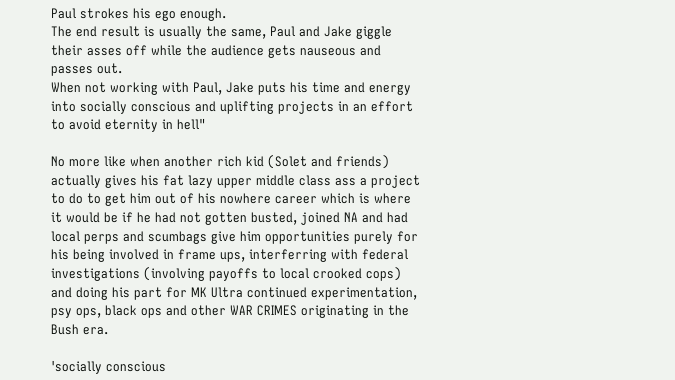Paul strokes his ego enough.
The end result is usually the same, Paul and Jake giggle their asses off while the audience gets nauseous and passes out.
When not working with Paul, Jake puts his time and energy into socially conscious and uplifting projects in an effort to avoid eternity in hell"

No more like when another rich kid (Solet and friends) actually gives his fat lazy upper middle class ass a project to do to get him out of his nowhere career which is where it would be if he had not gotten busted, joined NA and had local perps and scumbags give him opportunities purely for his being involved in frame ups, interferring with federal investigations (involving payoffs to local crooked cops) and doing his part for MK Ultra continued experimentation, psy ops, black ops and other WAR CRIMES originating in the Bush era.

'socially conscious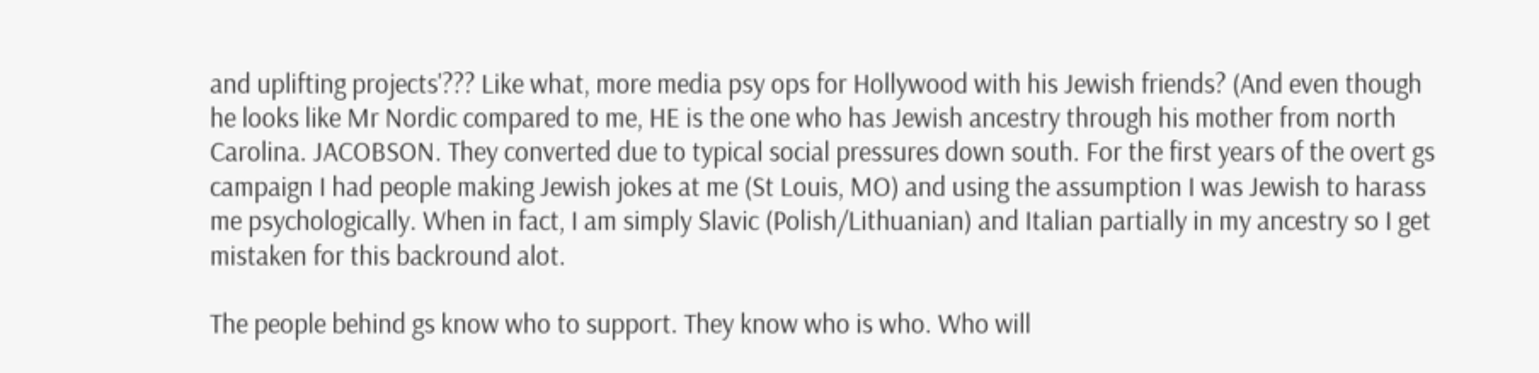and uplifting projects'??? Like what, more media psy ops for Hollywood with his Jewish friends? (And even though he looks like Mr Nordic compared to me, HE is the one who has Jewish ancestry through his mother from north Carolina. JACOBSON. They converted due to typical social pressures down south. For the first years of the overt gs campaign I had people making Jewish jokes at me (St Louis, MO) and using the assumption I was Jewish to harass me psychologically. When in fact, I am simply Slavic (Polish/Lithuanian) and Italian partially in my ancestry so I get mistaken for this backround alot.

The people behind gs know who to support. They know who is who. Who will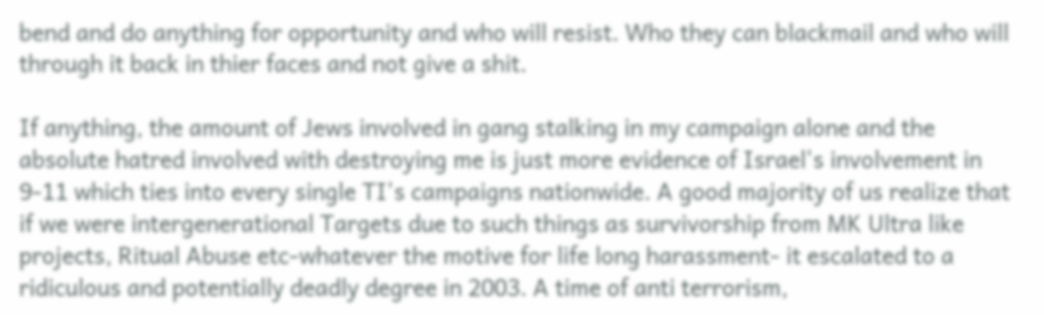bend and do anything for opportunity and who will resist. Who they can blackmail and who will through it back in thier faces and not give a shit.

If anything, the amount of Jews involved in gang stalking in my campaign alone and the absolute hatred involved with destroying me is just more evidence of Israel's involvement in 9-11 which ties into every single TI's campaigns nationwide. A good majority of us realize that if we were intergenerational Targets due to such things as survivorship from MK Ultra like projects, Ritual Abuse etc-whatever the motive for life long harassment- it escalated to a ridiculous and potentially deadly degree in 2003. A time of anti terrorism,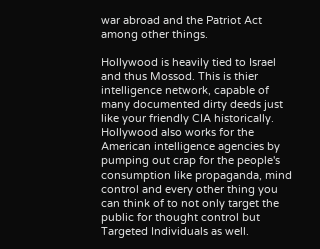war abroad and the Patriot Act among other things.

Hollywood is heavily tied to Israel and thus Mossod. This is thier intelligence network, capable of many documented dirty deeds just like your friendly CIA historically. Hollywood also works for the American intelligence agencies by pumping out crap for the people's consumption like propaganda, mind control and every other thing you can think of to not only target the public for thought control but Targeted Individuals as well.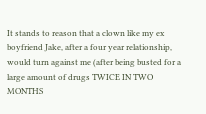It stands to reason that a clown like my ex boyfriend Jake, after a four year relationship, would turn against me (after being busted for a large amount of drugs TWICE IN TWO MONTHS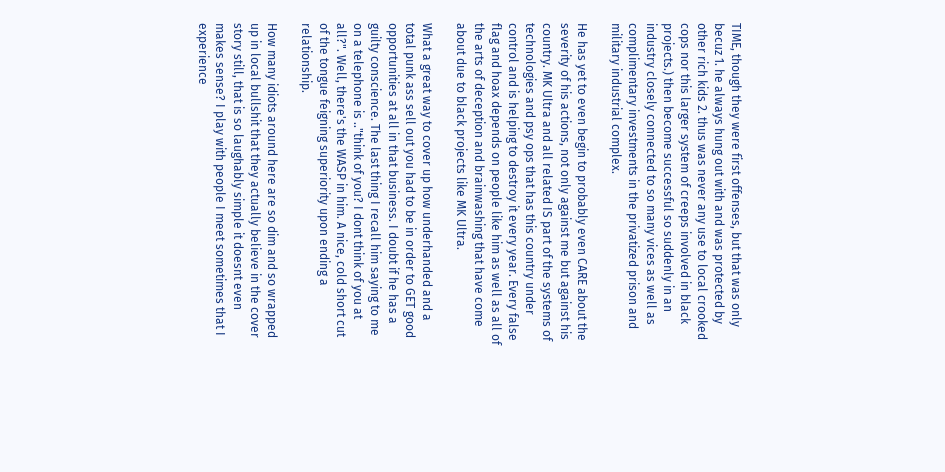TIME, though they were first offenses, but that was only becuz 1. he always hung out with and was protected by other rich kids 2. thus was never any use to local crooked cops nor this larger system of creeps involved in black projects.) then become successful so suddenly in an industry closely connected to so many vices as well as complimentary investments in the privatized prison and military industrial complex.

He has yet to even begin to probably even CARE about the severity of his actions, not only against me but against his country. MK Ultra and all related IS part of the systems of technologies and psy ops that has this country under control and is helping to destroy it every year. Every false flag and hoax depends on people like him as well as all of the arts of deception and brainwashing that have come about due to black projects like MK Ultra.

What a great way to cover up how underhanded and a total punk ass sell out you had to be in order to GET good opportunities at all in that business. I doubt if he has a guilty conscience. The last thing I recall him saying to me on a telephone is .."think of you? I dont think of you at all?". Well, there's the WASP in him. A nice, cold short cut of the tongue feigning superiority upon ending a relationship.

How many idiots around here are so dim and so wrapped up in local bullshit that they actually believe in the cover story still, that is so laughably simple it doesnt even makes sense? I play with people I meet sometimes that I experience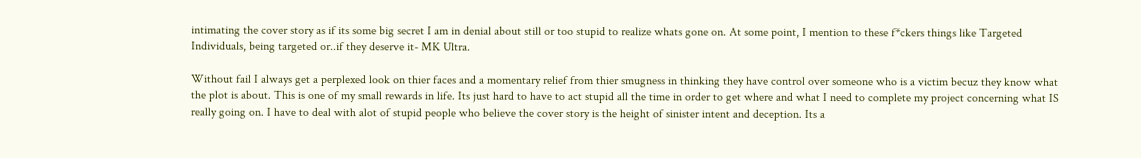intimating the cover story as if its some big secret I am in denial about still or too stupid to realize whats gone on. At some point, I mention to these f*ckers things like Targeted Individuals, being targeted or..if they deserve it- MK Ultra.

Without fail I always get a perplexed look on thier faces and a momentary relief from thier smugness in thinking they have control over someone who is a victim becuz they know what the plot is about. This is one of my small rewards in life. Its just hard to have to act stupid all the time in order to get where and what I need to complete my project concerning what IS really going on. I have to deal with alot of stupid people who believe the cover story is the height of sinister intent and deception. Its a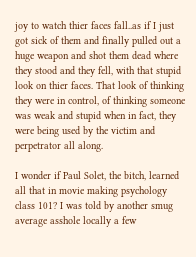joy to watch thier faces fall..as if I just got sick of them and finally pulled out a huge weapon and shot them dead where they stood and they fell, with that stupid look on thier faces. That look of thinking they were in control, of thinking someone was weak and stupid when in fact, they were being used by the victim and perpetrator all along.

I wonder if Paul Solet, the bitch, learned all that in movie making psychology class 101? I was told by another smug average asshole locally a few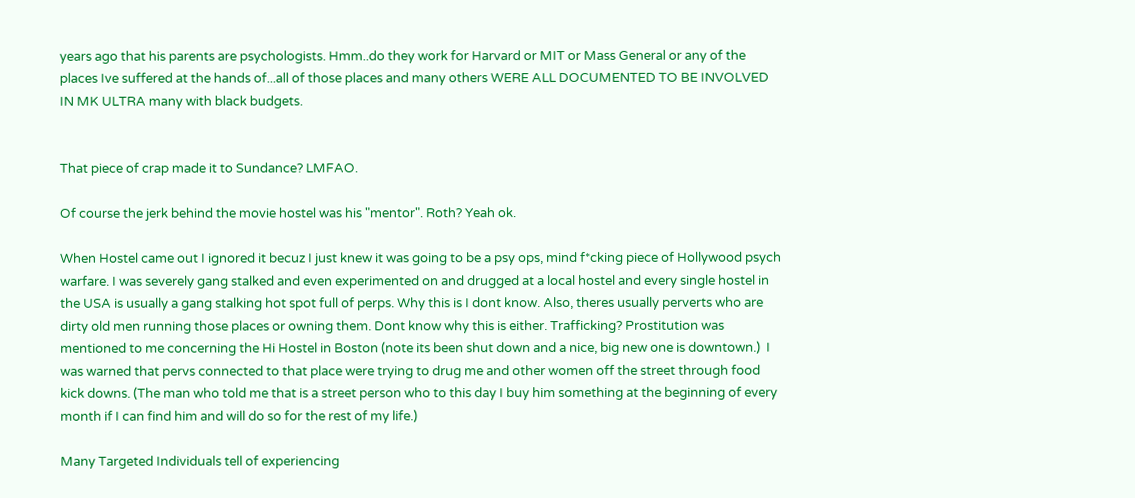years ago that his parents are psychologists. Hmm..do they work for Harvard or MIT or Mass General or any of the places Ive suffered at the hands of...all of those places and many others WERE ALL DOCUMENTED TO BE INVOLVED IN MK ULTRA many with black budgets.


That piece of crap made it to Sundance? LMFAO.

Of course the jerk behind the movie hostel was his "mentor". Roth? Yeah ok.

When Hostel came out I ignored it becuz I just knew it was going to be a psy ops, mind f*cking piece of Hollywood psych warfare. I was severely gang stalked and even experimented on and drugged at a local hostel and every single hostel in the USA is usually a gang stalking hot spot full of perps. Why this is I dont know. Also, theres usually perverts who are dirty old men running those places or owning them. Dont know why this is either. Trafficking? Prostitution was mentioned to me concerning the Hi Hostel in Boston (note its been shut down and a nice, big new one is downtown.)  I was warned that pervs connected to that place were trying to drug me and other women off the street through food kick downs. (The man who told me that is a street person who to this day I buy him something at the beginning of every month if I can find him and will do so for the rest of my life.)

Many Targeted Individuals tell of experiencing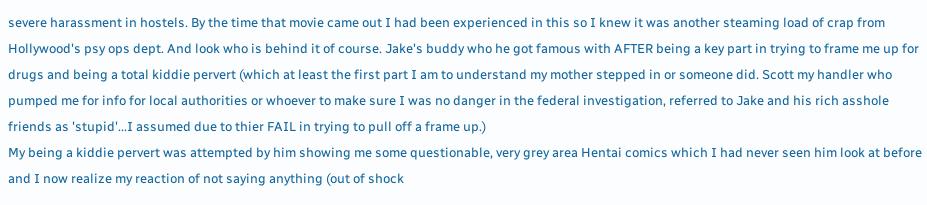severe harassment in hostels. By the time that movie came out I had been experienced in this so I knew it was another steaming load of crap from Hollywood's psy ops dept. And look who is behind it of course. Jake's buddy who he got famous with AFTER being a key part in trying to frame me up for drugs and being a total kiddie pervert (which at least the first part I am to understand my mother stepped in or someone did. Scott my handler who pumped me for info for local authorities or whoever to make sure I was no danger in the federal investigation, referred to Jake and his rich asshole friends as 'stupid'...I assumed due to thier FAIL in trying to pull off a frame up.)
My being a kiddie pervert was attempted by him showing me some questionable, very grey area Hentai comics which I had never seen him look at before and I now realize my reaction of not saying anything (out of shock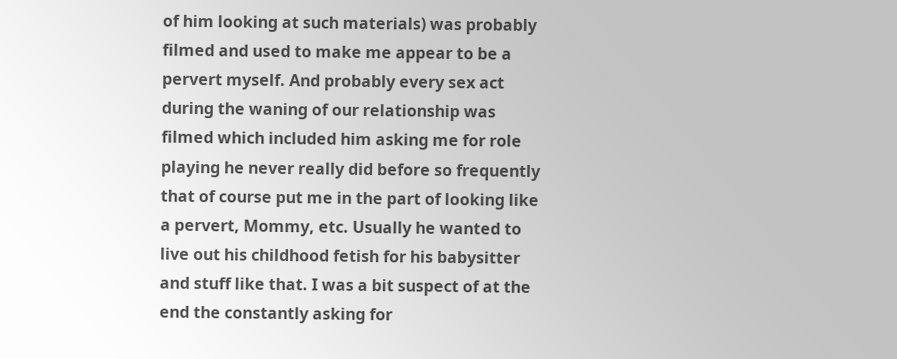of him looking at such materials) was probably filmed and used to make me appear to be a pervert myself. And probably every sex act during the waning of our relationship was filmed which included him asking me for role playing he never really did before so frequently that of course put me in the part of looking like a pervert, Mommy, etc. Usually he wanted to live out his childhood fetish for his babysitter and stuff like that. I was a bit suspect of at the end the constantly asking for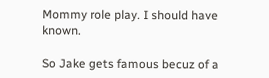Mommy role play. I should have known.

So Jake gets famous becuz of a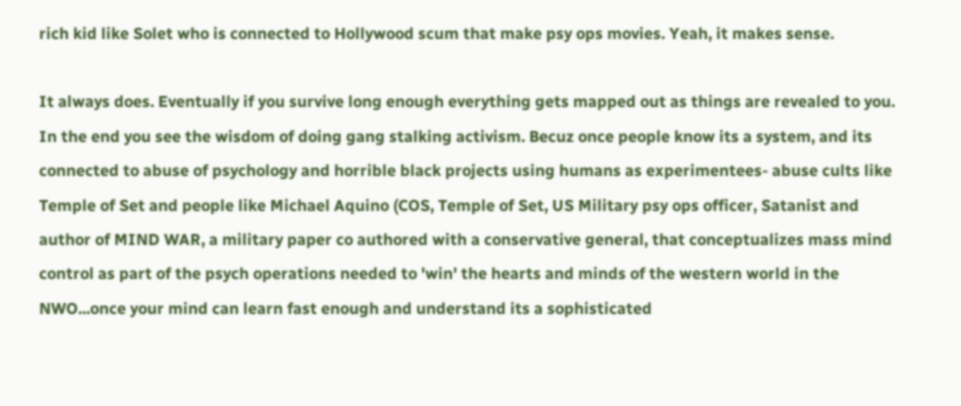rich kid like Solet who is connected to Hollywood scum that make psy ops movies. Yeah, it makes sense.

It always does. Eventually if you survive long enough everything gets mapped out as things are revealed to you. In the end you see the wisdom of doing gang stalking activism. Becuz once people know its a system, and its connected to abuse of psychology and horrible black projects using humans as experimentees- abuse cults like Temple of Set and people like Michael Aquino (COS, Temple of Set, US Military psy ops officer, Satanist and author of MIND WAR, a military paper co authored with a conservative general, that conceptualizes mass mind control as part of the psych operations needed to 'win' the hearts and minds of the western world in the NWO...once your mind can learn fast enough and understand its a sophisticated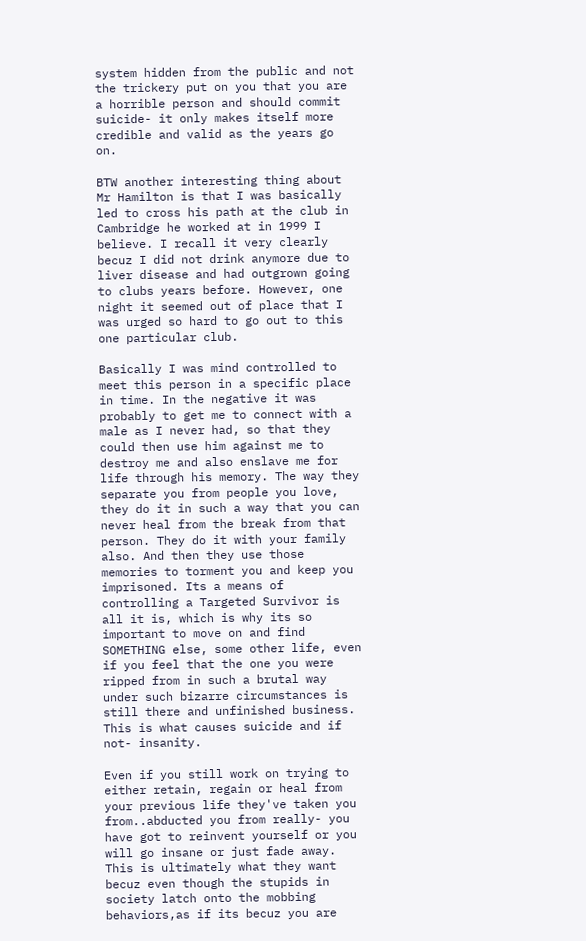system hidden from the public and not the trickery put on you that you are a horrible person and should commit suicide- it only makes itself more credible and valid as the years go on.

BTW another interesting thing about Mr Hamilton is that I was basically led to cross his path at the club in Cambridge he worked at in 1999 I believe. I recall it very clearly becuz I did not drink anymore due to liver disease and had outgrown going to clubs years before. However, one night it seemed out of place that I was urged so hard to go out to this one particular club.

Basically I was mind controlled to meet this person in a specific place in time. In the negative it was probably to get me to connect with a male as I never had, so that they could then use him against me to destroy me and also enslave me for life through his memory. The way they separate you from people you love, they do it in such a way that you can never heal from the break from that person. They do it with your family also. And then they use those memories to torment you and keep you imprisoned. Its a means of controlling a Targeted Survivor is all it is, which is why its so important to move on and find SOMETHING else, some other life, even if you feel that the one you were ripped from in such a brutal way under such bizarre circumstances is still there and unfinished business. This is what causes suicide and if not- insanity.

Even if you still work on trying to either retain, regain or heal from your previous life they've taken you from..abducted you from really- you have got to reinvent yourself or you will go insane or just fade away. This is ultimately what they want becuz even though the stupids in society latch onto the mobbing behaviors,as if its becuz you are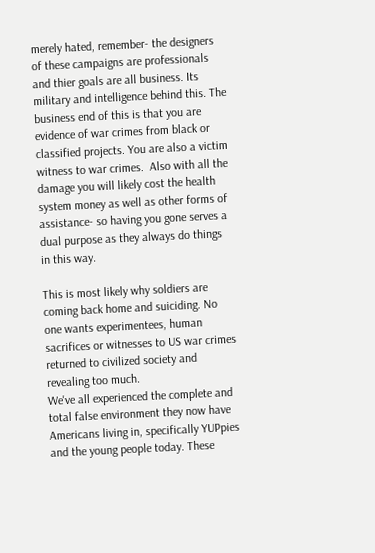merely hated, remember- the designers of these campaigns are professionals and thier goals are all business. Its military and intelligence behind this. The business end of this is that you are evidence of war crimes from black or classified projects. You are also a victim witness to war crimes.  Also with all the damage you will likely cost the health system money as well as other forms of assistance- so having you gone serves a dual purpose as they always do things in this way.

This is most likely why soldiers are coming back home and suiciding. No one wants experimentees, human sacrifices or witnesses to US war crimes returned to civilized society and revealing too much.
We've all experienced the complete and total false environment they now have Americans living in, specifically YUPpies and the young people today. These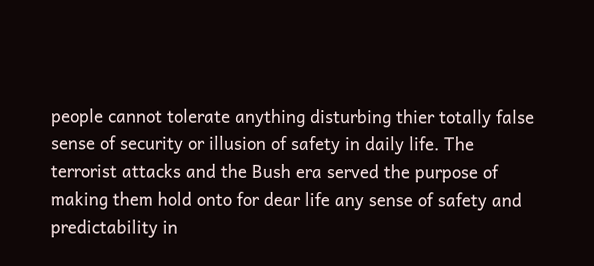people cannot tolerate anything disturbing thier totally false sense of security or illusion of safety in daily life. The terrorist attacks and the Bush era served the purpose of making them hold onto for dear life any sense of safety and predictability in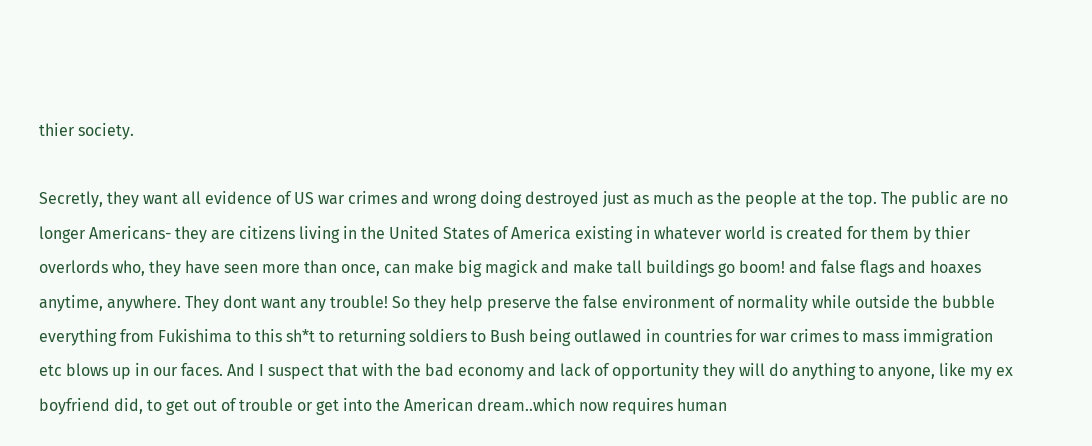thier society.

Secretly, they want all evidence of US war crimes and wrong doing destroyed just as much as the people at the top. The public are no longer Americans- they are citizens living in the United States of America existing in whatever world is created for them by thier overlords who, they have seen more than once, can make big magick and make tall buildings go boom! and false flags and hoaxes anytime, anywhere. They dont want any trouble! So they help preserve the false environment of normality while outside the bubble everything from Fukishima to this sh*t to returning soldiers to Bush being outlawed in countries for war crimes to mass immigration etc blows up in our faces. And I suspect that with the bad economy and lack of opportunity they will do anything to anyone, like my ex boyfriend did, to get out of trouble or get into the American dream..which now requires human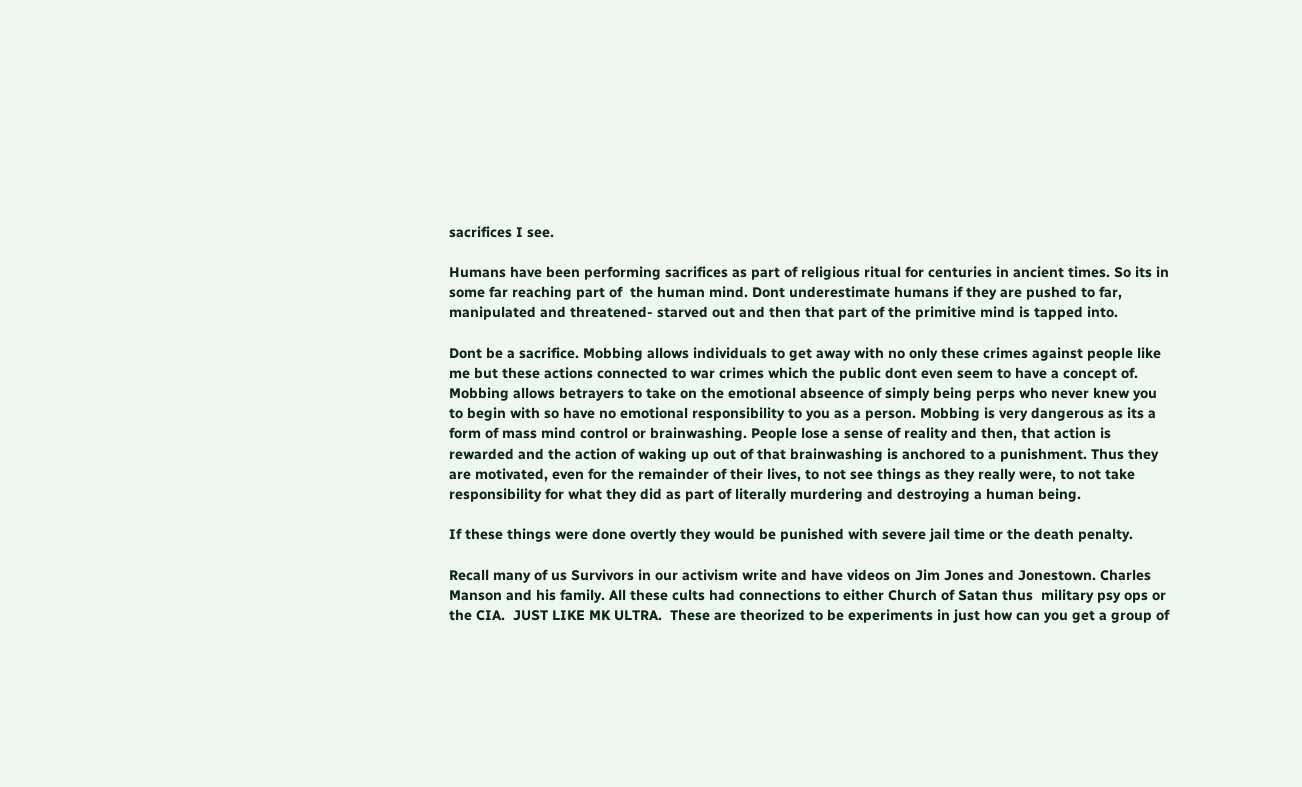sacrifices I see.

Humans have been performing sacrifices as part of religious ritual for centuries in ancient times. So its in some far reaching part of  the human mind. Dont underestimate humans if they are pushed to far, manipulated and threatened- starved out and then that part of the primitive mind is tapped into.

Dont be a sacrifice. Mobbing allows individuals to get away with no only these crimes against people like me but these actions connected to war crimes which the public dont even seem to have a concept of.
Mobbing allows betrayers to take on the emotional abseence of simply being perps who never knew you to begin with so have no emotional responsibility to you as a person. Mobbing is very dangerous as its a form of mass mind control or brainwashing. People lose a sense of reality and then, that action is rewarded and the action of waking up out of that brainwashing is anchored to a punishment. Thus they are motivated, even for the remainder of their lives, to not see things as they really were, to not take responsibility for what they did as part of literally murdering and destroying a human being.

If these things were done overtly they would be punished with severe jail time or the death penalty.

Recall many of us Survivors in our activism write and have videos on Jim Jones and Jonestown. Charles Manson and his family. All these cults had connections to either Church of Satan thus  military psy ops or the CIA.  JUST LIKE MK ULTRA.  These are theorized to be experiments in just how can you get a group of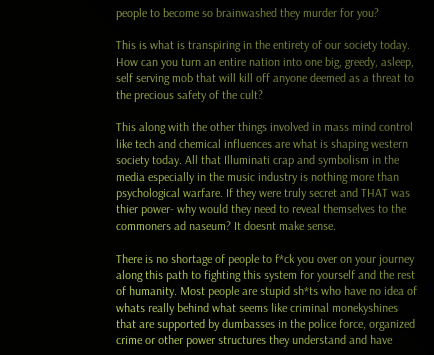people to become so brainwashed they murder for you?

This is what is transpiring in the entirety of our society today. How can you turn an entire nation into one big, greedy, asleep, self serving mob that will kill off anyone deemed as a threat to the precious safety of the cult?

This along with the other things involved in mass mind control like tech and chemical influences are what is shaping western society today. All that Illuminati crap and symbolism in the media especially in the music industry is nothing more than psychological warfare. If they were truly secret and THAT was thier power- why would they need to reveal themselves to the commoners ad naseum? It doesnt make sense.

There is no shortage of people to f*ck you over on your journey along this path to fighting this system for yourself and the rest of humanity. Most people are stupid sh*ts who have no idea of whats really behind what seems like criminal monekyshines that are supported by dumbasses in the police force, organized crime or other power structures they understand and have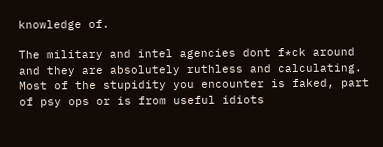knowledge of.

The military and intel agencies dont f*ck around and they are absolutely ruthless and calculating. Most of the stupidity you encounter is faked, part of psy ops or is from useful idiots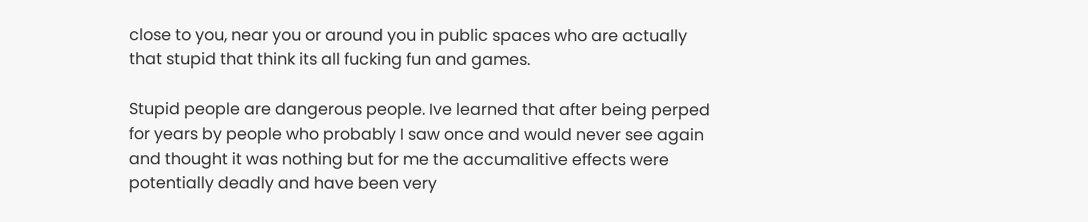close to you, near you or around you in public spaces who are actually that stupid that think its all fucking fun and games.

Stupid people are dangerous people. Ive learned that after being perped for years by people who probably I saw once and would never see again and thought it was nothing but for me the accumalitive effects were potentially deadly and have been very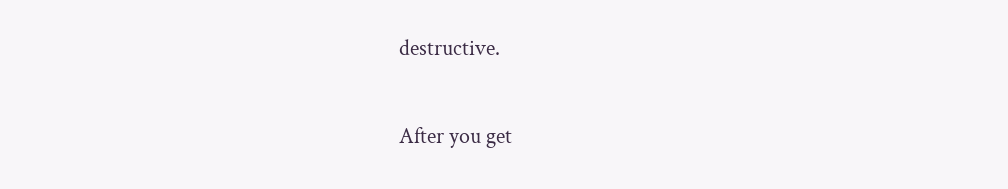destructive.

After you get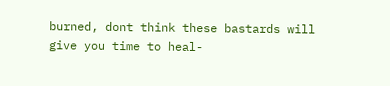burned, dont think these bastards will give you time to heal-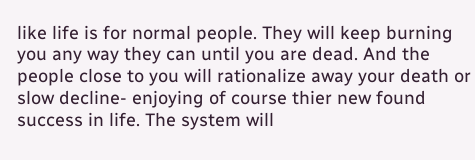like life is for normal people. They will keep burning you any way they can until you are dead. And the people close to you will rationalize away your death or slow decline- enjoying of course thier new found success in life. The system will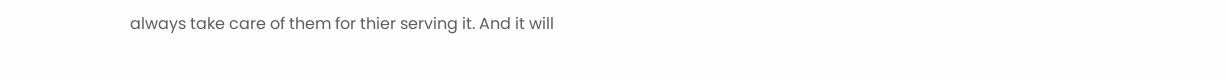always take care of them for thier serving it. And it will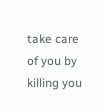take care of you by killing you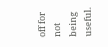off for not being useful.